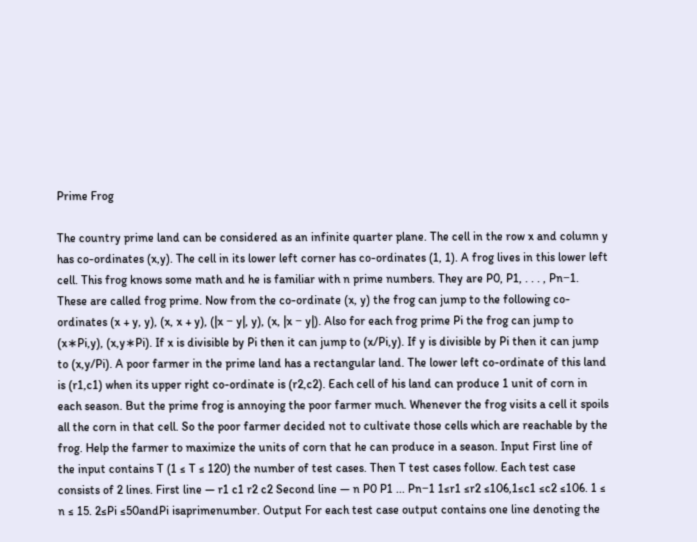Prime Frog

The country prime land can be considered as an infinite quarter plane. The cell in the row x and column y has co-ordinates (x,y). The cell in its lower left corner has co-ordinates (1, 1). A frog lives in this lower left cell. This frog knows some math and he is familiar with n prime numbers. They are P0, P1, . . . , Pn−1. These are called frog prime. Now from the co-ordinate (x, y) the frog can jump to the following co-ordinates (x + y, y), (x, x + y), (|x − y|, y), (x, |x − y|). Also for each frog prime Pi the frog can jump to (x∗Pi,y), (x,y∗Pi). If x is divisible by Pi then it can jump to (x/Pi,y). If y is divisible by Pi then it can jump to (x,y/Pi). A poor farmer in the prime land has a rectangular land. The lower left co-ordinate of this land is (r1,c1) when its upper right co-ordinate is (r2,c2). Each cell of his land can produce 1 unit of corn in each season. But the prime frog is annoying the poor farmer much. Whenever the frog visits a cell it spoils all the corn in that cell. So the poor farmer decided not to cultivate those cells which are reachable by the frog. Help the farmer to maximize the units of corn that he can produce in a season. Input First line of the input contains T (1 ≤ T ≤ 120) the number of test cases. Then T test cases follow. Each test case consists of 2 lines. First line — r1 c1 r2 c2 Second line — n P0 P1 ... Pn−1 1≤r1 ≤r2 ≤106,1≤c1 ≤c2 ≤106. 1 ≤ n ≤ 15. 2≤Pi ≤50andPi isaprimenumber. Output For each test case output contains one line denoting the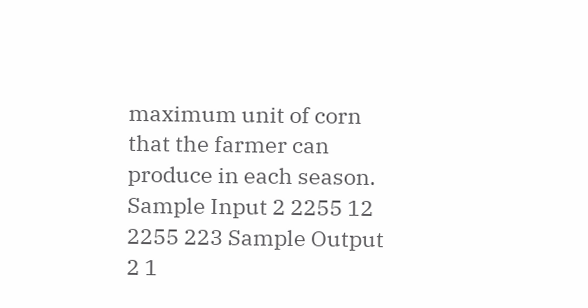maximum unit of corn that the farmer can produce in each season. Sample Input 2 2255 12 2255 223 Sample Output 2 1